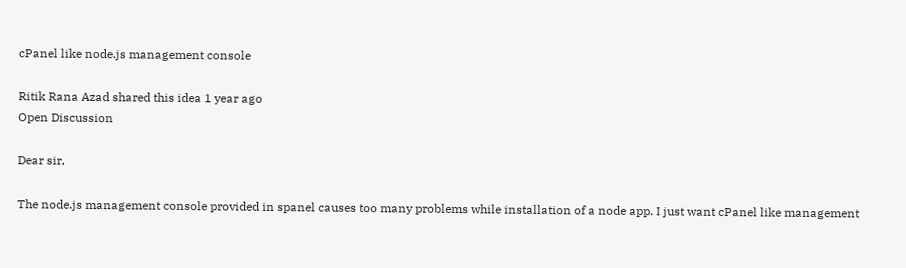cPanel like node.js management console

Ritik Rana Azad shared this idea 1 year ago
Open Discussion

Dear sir,

The node.js management console provided in spanel causes too many problems while installation of a node app. I just want cPanel like management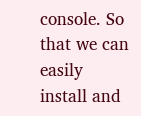console. So that we can easily install and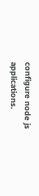configure node js applications.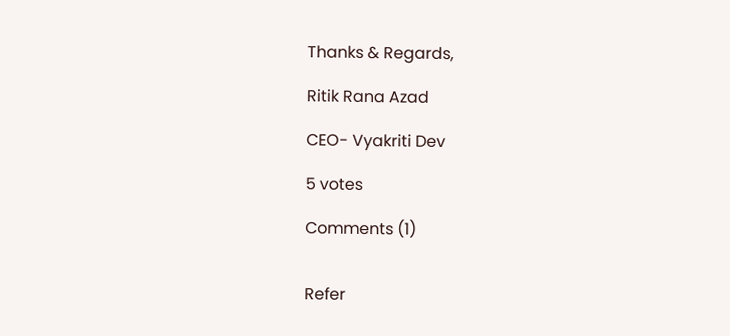Thanks & Regards,

Ritik Rana Azad

CEO- Vyakriti Dev

5 votes

Comments (1)


Refer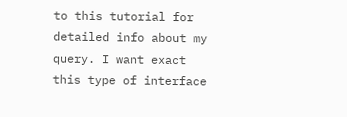to this tutorial for detailed info about my query. I want exact this type of interface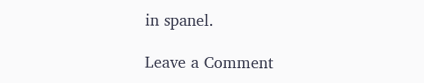in spanel.

Leave a Comment